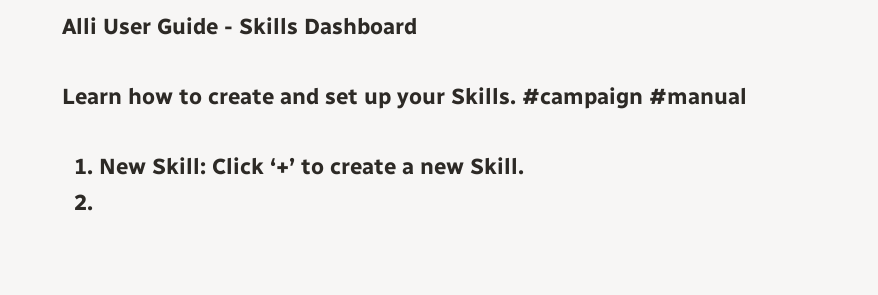Alli User Guide - Skills Dashboard

Learn how to create and set up your Skills. #campaign #manual

  1. New Skill: Click ‘+’ to create a new Skill.
  2.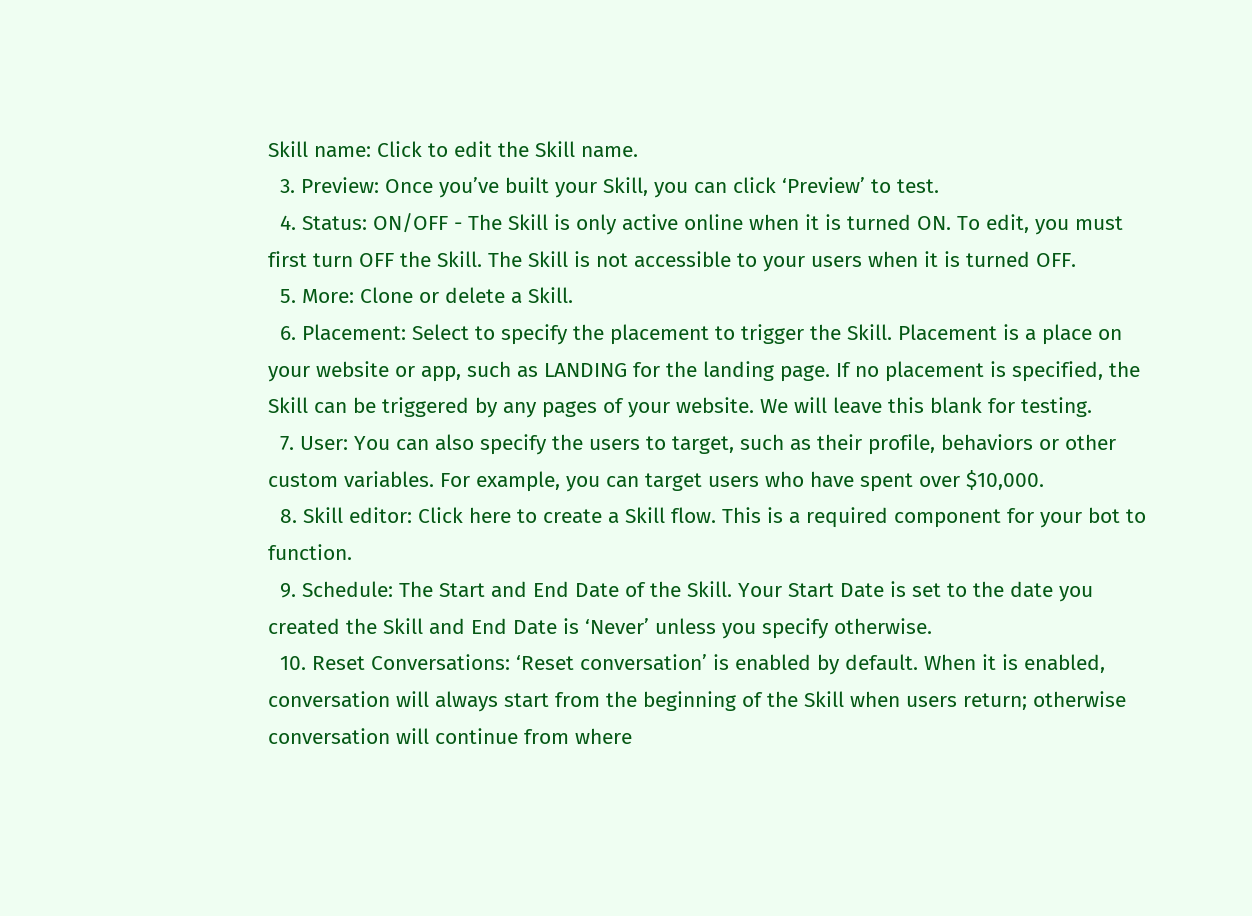Skill name: Click to edit the Skill name.
  3. Preview: Once you’ve built your Skill, you can click ‘Preview’ to test.
  4. Status: ON/OFF - The Skill is only active online when it is turned ON. To edit, you must first turn OFF the Skill. The Skill is not accessible to your users when it is turned OFF.
  5. More: Clone or delete a Skill.
  6. Placement: Select to specify the placement to trigger the Skill. Placement is a place on your website or app, such as LANDING for the landing page. If no placement is specified, the Skill can be triggered by any pages of your website. We will leave this blank for testing.
  7. User: You can also specify the users to target, such as their profile, behaviors or other custom variables. For example, you can target users who have spent over $10,000.
  8. Skill editor: Click here to create a Skill flow. This is a required component for your bot to function.
  9. Schedule: The Start and End Date of the Skill. Your Start Date is set to the date you created the Skill and End Date is ‘Never’ unless you specify otherwise.
  10. Reset Conversations: ‘Reset conversation’ is enabled by default. When it is enabled, conversation will always start from the beginning of the Skill when users return; otherwise conversation will continue from where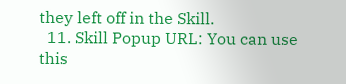they left off in the Skill.
  11. Skill Popup URL: You can use this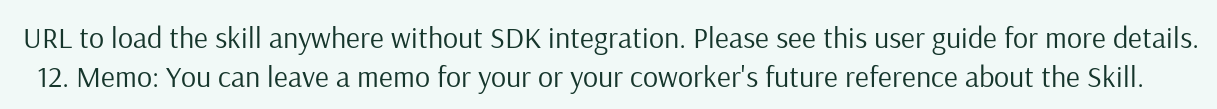URL to load the skill anywhere without SDK integration. Please see this user guide for more details.
  12. Memo: You can leave a memo for your or your coworker's future reference about the Skill.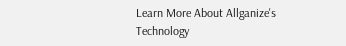Learn More About Allganize's Technology